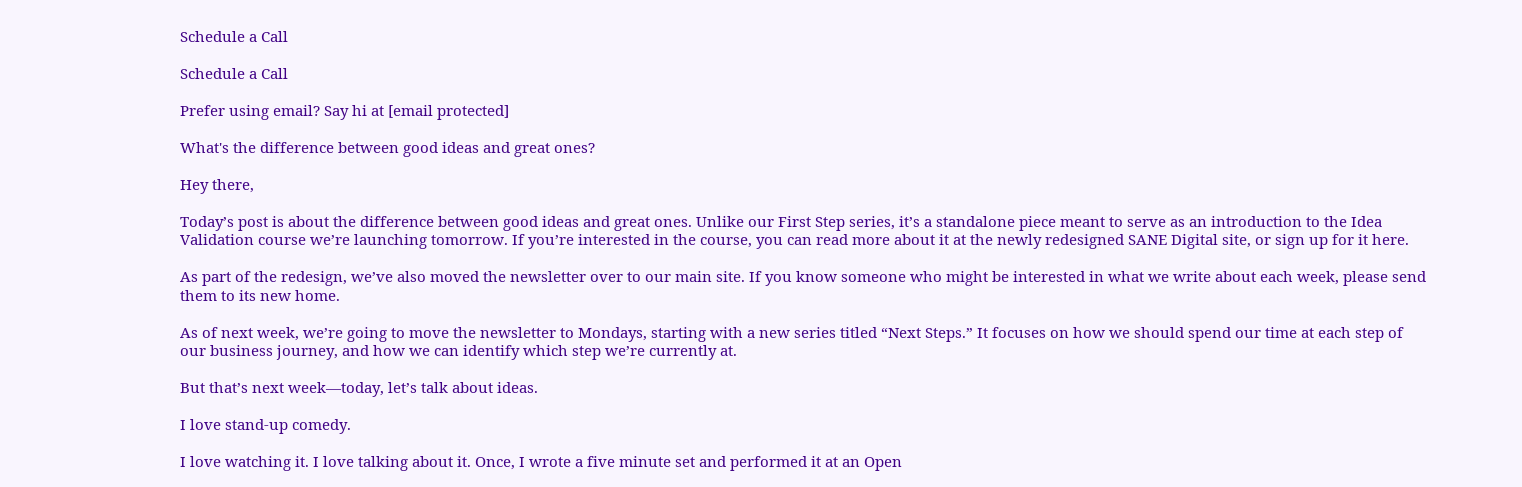Schedule a Call

Schedule a Call

Prefer using email? Say hi at [email protected]

What's the difference between good ideas and great ones?

Hey there,

Today’s post is about the difference between good ideas and great ones. Unlike our First Step series, it’s a standalone piece meant to serve as an introduction to the Idea Validation course we’re launching tomorrow. If you’re interested in the course, you can read more about it at the newly redesigned SANE Digital site, or sign up for it here.

As part of the redesign, we’ve also moved the newsletter over to our main site. If you know someone who might be interested in what we write about each week, please send them to its new home.

As of next week, we’re going to move the newsletter to Mondays, starting with a new series titled “Next Steps.” It focuses on how we should spend our time at each step of our business journey, and how we can identify which step we’re currently at.

But that’s next week—today, let’s talk about ideas.

I love stand-up comedy.

I love watching it. I love talking about it. Once, I wrote a five minute set and performed it at an Open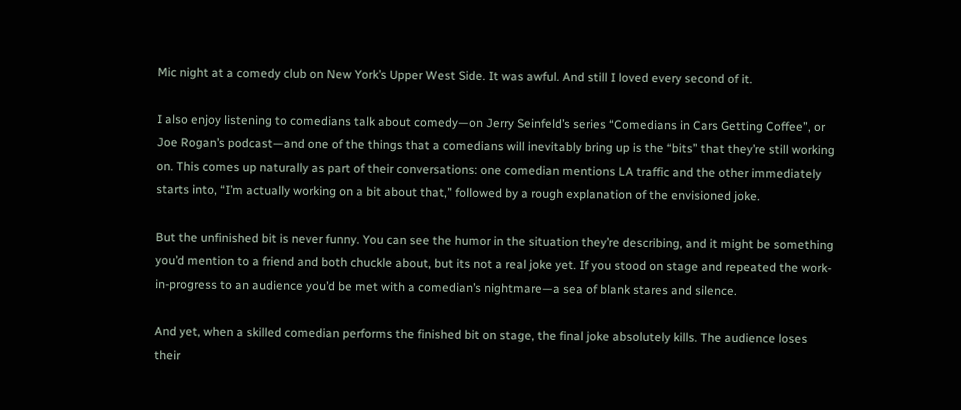Mic night at a comedy club on New York’s Upper West Side. It was awful. And still I loved every second of it.

I also enjoy listening to comedians talk about comedy—on Jerry Seinfeld’s series “Comedians in Cars Getting Coffee”, or Joe Rogan’s podcast—and one of the things that a comedians will inevitably bring up is the “bits” that they’re still working on. This comes up naturally as part of their conversations: one comedian mentions LA traffic and the other immediately starts into, “I’m actually working on a bit about that,” followed by a rough explanation of the envisioned joke.

But the unfinished bit is never funny. You can see the humor in the situation they’re describing, and it might be something you’d mention to a friend and both chuckle about, but its not a real joke yet. If you stood on stage and repeated the work-in-progress to an audience you’d be met with a comedian’s nightmare—a sea of blank stares and silence.

And yet, when a skilled comedian performs the finished bit on stage, the final joke absolutely kills. The audience loses their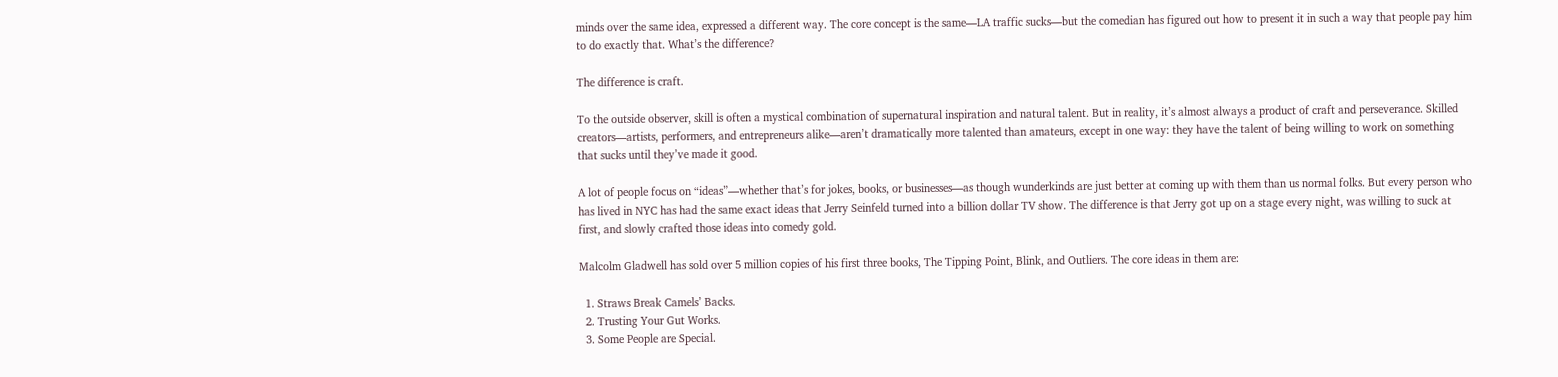minds over the same idea, expressed a different way. The core concept is the same—LA traffic sucks—but the comedian has figured out how to present it in such a way that people pay him to do exactly that. What’s the difference?

The difference is craft.

To the outside observer, skill is often a mystical combination of supernatural inspiration and natural talent. But in reality, it’s almost always a product of craft and perseverance. Skilled creators—artists, performers, and entrepreneurs alike—aren’t dramatically more talented than amateurs, except in one way: they have the talent of being willing to work on something that sucks until they’ve made it good.

A lot of people focus on “ideas”—whether that’s for jokes, books, or businesses—as though wunderkinds are just better at coming up with them than us normal folks. But every person who has lived in NYC has had the same exact ideas that Jerry Seinfeld turned into a billion dollar TV show. The difference is that Jerry got up on a stage every night, was willing to suck at first, and slowly crafted those ideas into comedy gold.

Malcolm Gladwell has sold over 5 million copies of his first three books, The Tipping Point, Blink, and Outliers. The core ideas in them are:

  1. Straws Break Camels’ Backs.
  2. Trusting Your Gut Works.
  3. Some People are Special.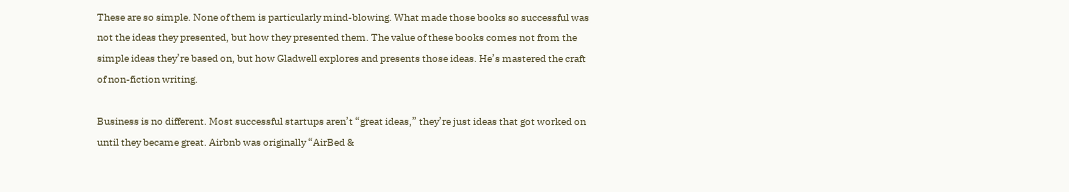These are so simple. None of them is particularly mind-blowing. What made those books so successful was not the ideas they presented, but how they presented them. The value of these books comes not from the simple ideas they’re based on, but how Gladwell explores and presents those ideas. He’s mastered the craft of non-fiction writing.

Business is no different. Most successful startups aren’t “great ideas,” they’re just ideas that got worked on until they became great. Airbnb was originally “AirBed &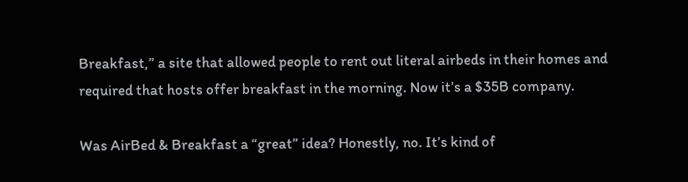Breakfast,” a site that allowed people to rent out literal airbeds in their homes and required that hosts offer breakfast in the morning. Now it’s a $35B company.

Was AirBed & Breakfast a “great” idea? Honestly, no. It’s kind of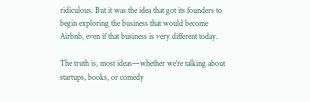ridiculous. But it was the idea that got its founders to begin exploring the business that would become Airbnb, even if that business is very different today.

The truth is, most ideas—whether we’re talking about startups, books, or comedy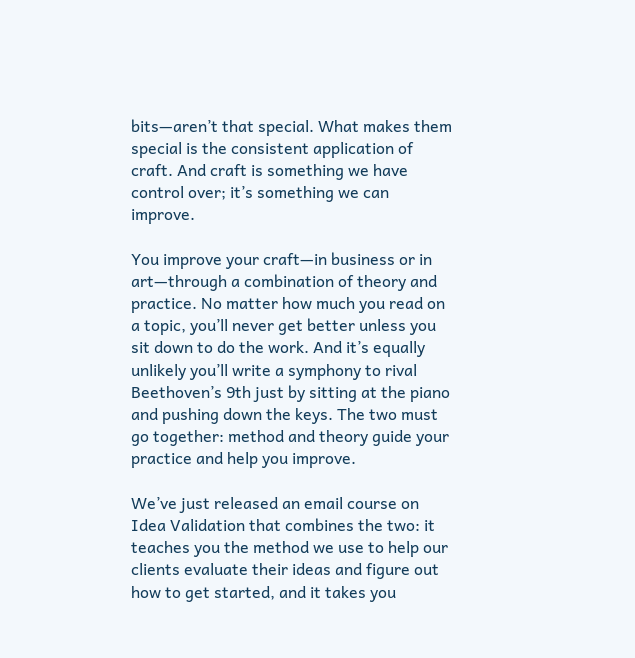bits—aren’t that special. What makes them special is the consistent application of craft. And craft is something we have control over; it’s something we can improve.

You improve your craft—in business or in art—through a combination of theory and practice. No matter how much you read on a topic, you’ll never get better unless you sit down to do the work. And it’s equally unlikely you’ll write a symphony to rival Beethoven’s 9th just by sitting at the piano and pushing down the keys. The two must go together: method and theory guide your practice and help you improve.

We’ve just released an email course on Idea Validation that combines the two: it teaches you the method we use to help our clients evaluate their ideas and figure out how to get started, and it takes you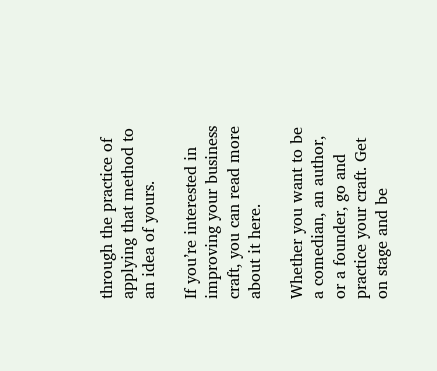through the practice of applying that method to an idea of yours.

If you’re interested in improving your business craft, you can read more about it here.

Whether you want to be a comedian, an author, or a founder, go and practice your craft. Get on stage and be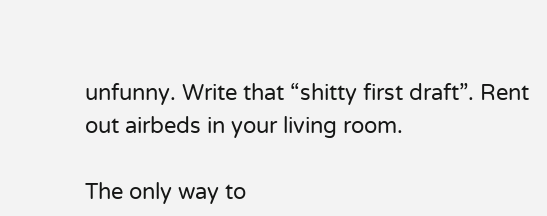unfunny. Write that “shitty first draft”. Rent out airbeds in your living room.

The only way to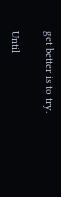get better is to try.

Until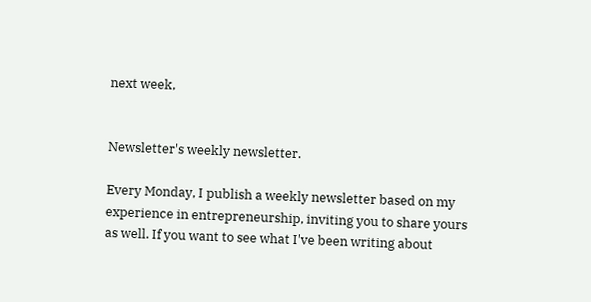next week,


Newsletter's weekly newsletter.

Every Monday, I publish a weekly newsletter based on my experience in entrepreneurship, inviting you to share yours as well. If you want to see what I've been writing about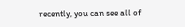recently, you can see all of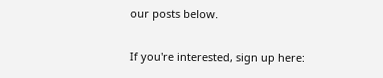our posts below.

If you're interested, sign up here: